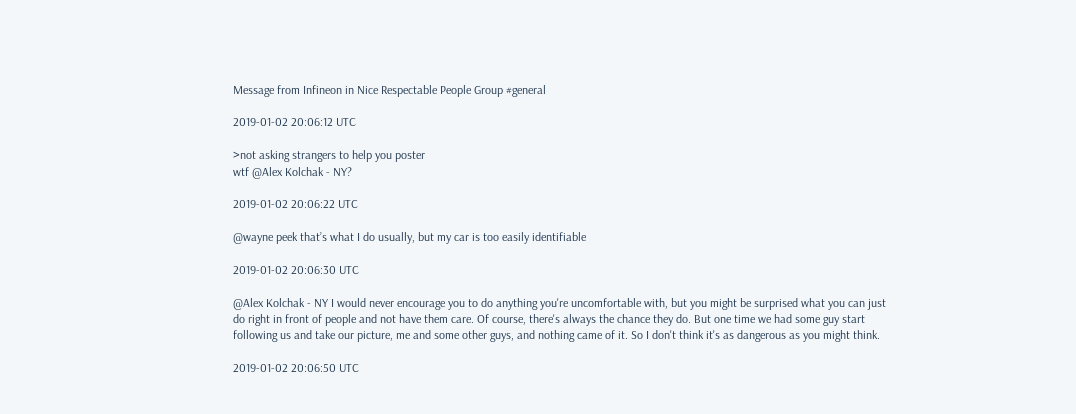Message from Infineon in Nice Respectable People Group #general

2019-01-02 20:06:12 UTC

>not asking strangers to help you poster
wtf @Alex Kolchak - NY?

2019-01-02 20:06:22 UTC

@wayne peek that’s what I do usually, but my car is too easily identifiable

2019-01-02 20:06:30 UTC

@Alex Kolchak - NY I would never encourage you to do anything you're uncomfortable with, but you might be surprised what you can just do right in front of people and not have them care. Of course, there's always the chance they do. But one time we had some guy start following us and take our picture, me and some other guys, and nothing came of it. So I don't think it's as dangerous as you might think.

2019-01-02 20:06:50 UTC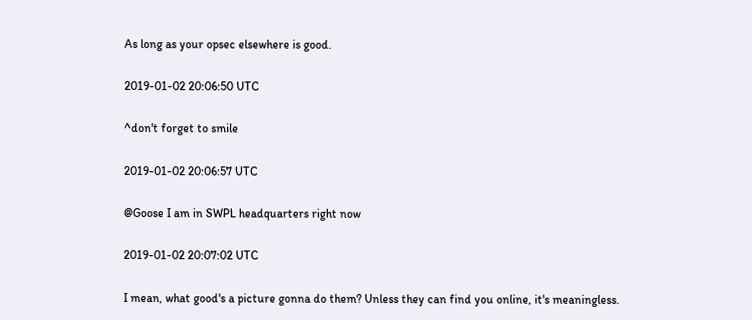As long as your opsec elsewhere is good.

2019-01-02 20:06:50 UTC

^don't forget to smile

2019-01-02 20:06:57 UTC

@Goose I am in SWPL headquarters right now

2019-01-02 20:07:02 UTC

I mean, what good's a picture gonna do them? Unless they can find you online, it's meaningless.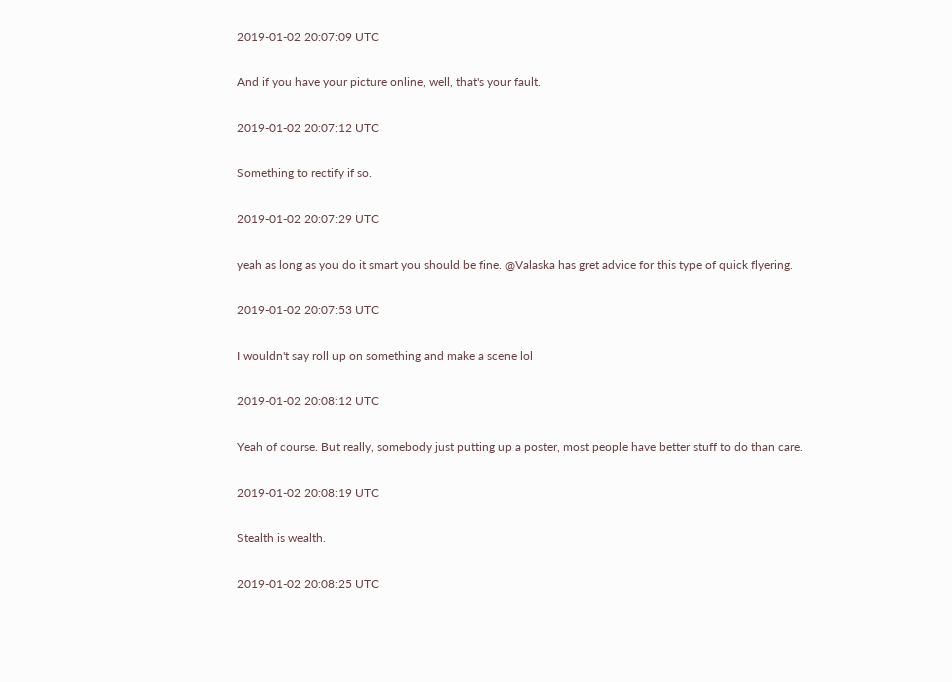2019-01-02 20:07:09 UTC

And if you have your picture online, well, that's your fault.

2019-01-02 20:07:12 UTC

Something to rectify if so.

2019-01-02 20:07:29 UTC

yeah as long as you do it smart you should be fine. @Valaska has gret advice for this type of quick flyering.

2019-01-02 20:07:53 UTC

I wouldn't say roll up on something and make a scene lol

2019-01-02 20:08:12 UTC

Yeah of course. But really, somebody just putting up a poster, most people have better stuff to do than care.

2019-01-02 20:08:19 UTC

Stealth is wealth.

2019-01-02 20:08:25 UTC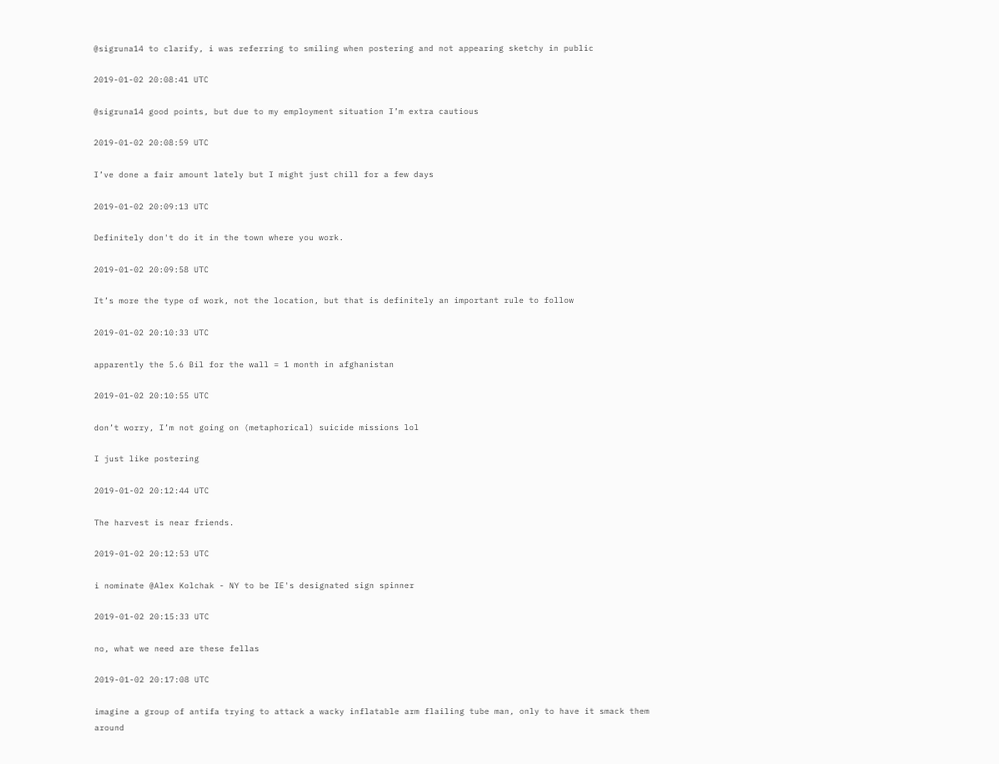@sigruna14 to clarify, i was referring to smiling when postering and not appearing sketchy in public

2019-01-02 20:08:41 UTC

@sigruna14 good points, but due to my employment situation I’m extra cautious

2019-01-02 20:08:59 UTC

I’ve done a fair amount lately but I might just chill for a few days

2019-01-02 20:09:13 UTC

Definitely don't do it in the town where you work.

2019-01-02 20:09:58 UTC

It’s more the type of work, not the location, but that is definitely an important rule to follow

2019-01-02 20:10:33 UTC

apparently the 5.6 Bil for the wall = 1 month in afghanistan

2019-01-02 20:10:55 UTC

don’t worry, I’m not going on (metaphorical) suicide missions lol

I just like postering

2019-01-02 20:12:44 UTC

The harvest is near friends.

2019-01-02 20:12:53 UTC

i nominate @Alex Kolchak - NY to be IE's designated sign spinner

2019-01-02 20:15:33 UTC

no, what we need are these fellas

2019-01-02 20:17:08 UTC

imagine a group of antifa trying to attack a wacky inflatable arm flailing tube man, only to have it smack them around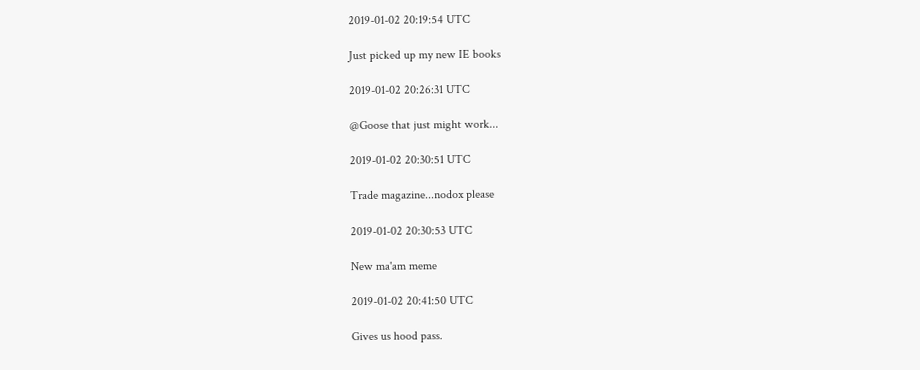2019-01-02 20:19:54 UTC

Just picked up my new IE books

2019-01-02 20:26:31 UTC

@Goose that just might work...

2019-01-02 20:30:51 UTC

Trade magazine...nodox please

2019-01-02 20:30:53 UTC

New ma'am meme

2019-01-02 20:41:50 UTC

Gives us hood pass.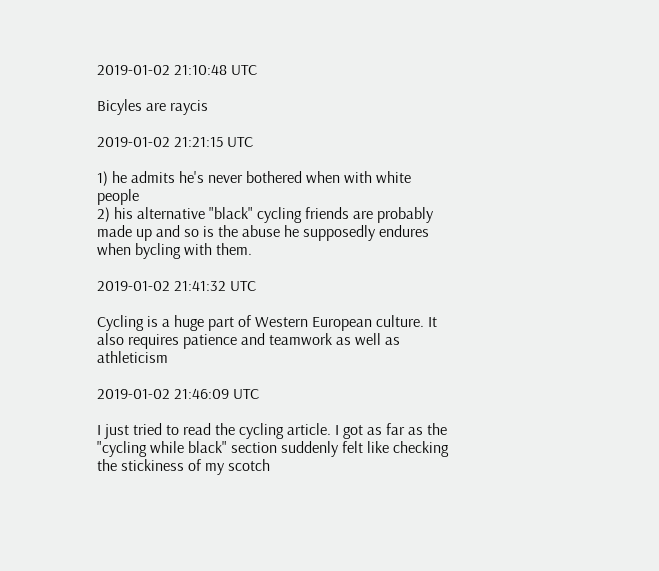2019-01-02 21:10:48 UTC

Bicyles are raycis

2019-01-02 21:21:15 UTC

1) he admits he's never bothered when with white people
2) his alternative "black" cycling friends are probably made up and so is the abuse he supposedly endures when bycling with them.

2019-01-02 21:41:32 UTC

Cycling is a huge part of Western European culture. It also requires patience and teamwork as well as athleticism

2019-01-02 21:46:09 UTC

I just tried to read the cycling article. I got as far as the "cycling while black" section suddenly felt like checking the stickiness of my scotch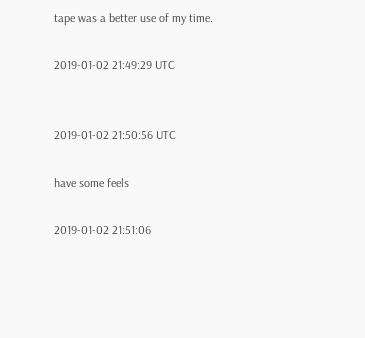tape was a better use of my time.

2019-01-02 21:49:29 UTC


2019-01-02 21:50:56 UTC

have some feels

2019-01-02 21:51:06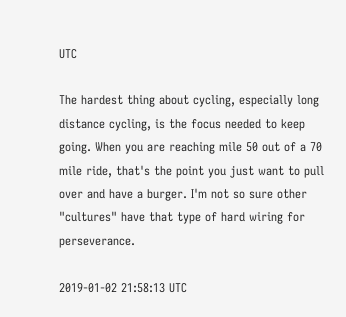UTC

The hardest thing about cycling, especially long distance cycling, is the focus needed to keep going. When you are reaching mile 50 out of a 70 mile ride, that's the point you just want to pull over and have a burger. I'm not so sure other "cultures" have that type of hard wiring for perseverance.

2019-01-02 21:58:13 UTC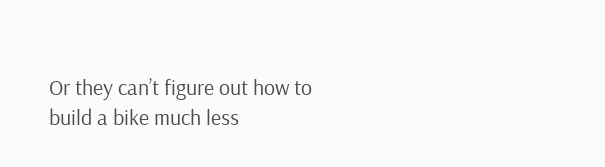Or they can’t figure out how to build a bike much less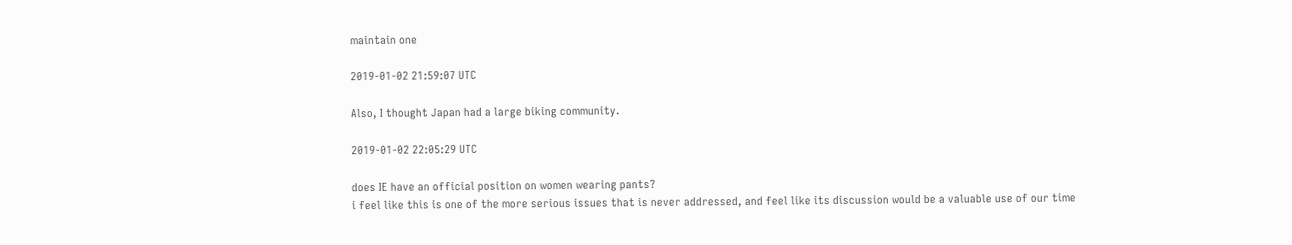maintain one

2019-01-02 21:59:07 UTC

Also, I thought Japan had a large biking community.

2019-01-02 22:05:29 UTC

does IE have an official position on women wearing pants?
i feel like this is one of the more serious issues that is never addressed, and feel like its discussion would be a valuable use of our time